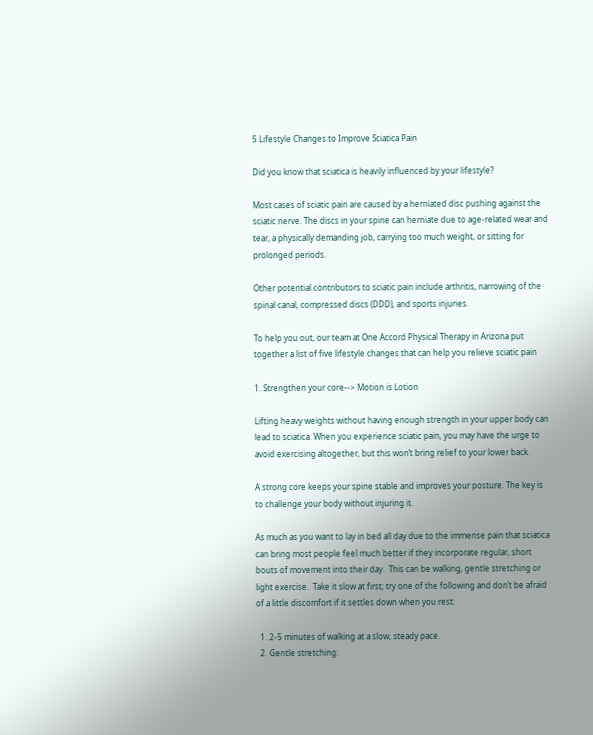5 Lifestyle Changes to Improve Sciatica Pain

Did you know that sciatica is heavily influenced by your lifestyle?

Most cases of sciatic pain are caused by a herniated disc pushing against the sciatic nerve. The discs in your spine can herniate due to age-related wear and tear, a physically demanding job, carrying too much weight, or sitting for prolonged periods.

Other potential contributors to sciatic pain include arthritis, narrowing of the spinal canal, compressed discs (DDD), and sports injuries.

To help you out, our team at One Accord Physical Therapy in Arizona put together a list of five lifestyle changes that can help you relieve sciatic pain

1. Strengthen your core--> Motion is Lotion

Lifting heavy weights without having enough strength in your upper body can lead to sciatica. When you experience sciatic pain, you may have the urge to avoid exercising altogether, but this won’t bring relief to your lower back.

A strong core keeps your spine stable and improves your posture. The key is to challenge your body without injuring it.

As much as you want to lay in bed all day due to the immense pain that sciatica can bring most people feel much better if they incorporate regular, short bouts of movement into their day.  This can be walking, gentle stretching or light exercise.  Take it slow at first; try one of the following and don’t be afraid of a little discomfort if it settles down when you rest:

  1. 2-5 minutes of walking at a slow, steady pace.
  2. Gentle stretching: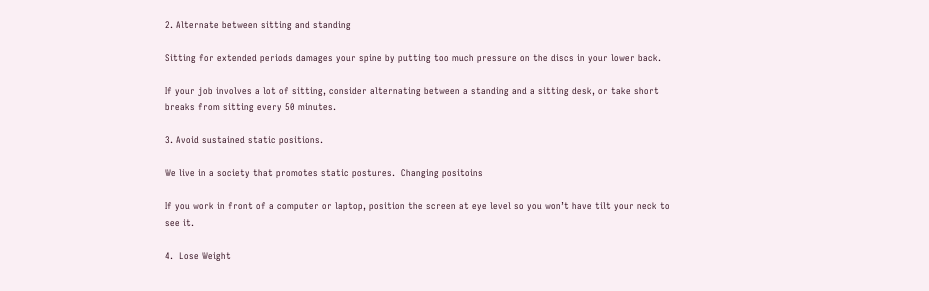2. Alternate between sitting and standing

Sitting for extended periods damages your spine by putting too much pressure on the discs in your lower back.

If your job involves a lot of sitting, consider alternating between a standing and a sitting desk, or take short breaks from sitting every 50 minutes.

3. Avoid sustained static positions.

We live in a society that promotes static postures.  Changing positoins

If you work in front of a computer or laptop, position the screen at eye level so you won’t have tilt your neck to see it.

4.  Lose Weight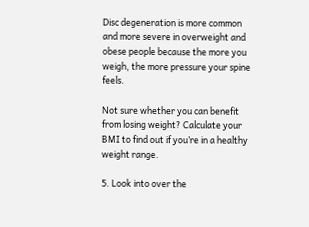Disc degeneration is more common and more severe in overweight and obese people because the more you weigh, the more pressure your spine feels.

Not sure whether you can benefit from losing weight? Calculate your BMI to find out if you’re in a healthy weight range.

5. Look into over the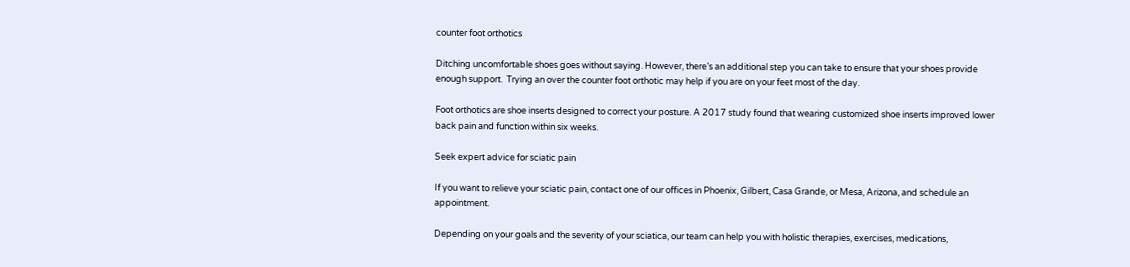counter foot orthotics

Ditching uncomfortable shoes goes without saying. However, there’s an additional step you can take to ensure that your shoes provide enough support.  Trying an over the counter foot orthotic may help if you are on your feet most of the day.

Foot orthotics are shoe inserts designed to correct your posture. A 2017 study found that wearing customized shoe inserts improved lower back pain and function within six weeks.

Seek expert advice for sciatic pain

If you want to relieve your sciatic pain, contact one of our offices in Phoenix, Gilbert, Casa Grande, or Mesa, Arizona, and schedule an appointment.

Depending on your goals and the severity of your sciatica, our team can help you with holistic therapies, exercises, medications,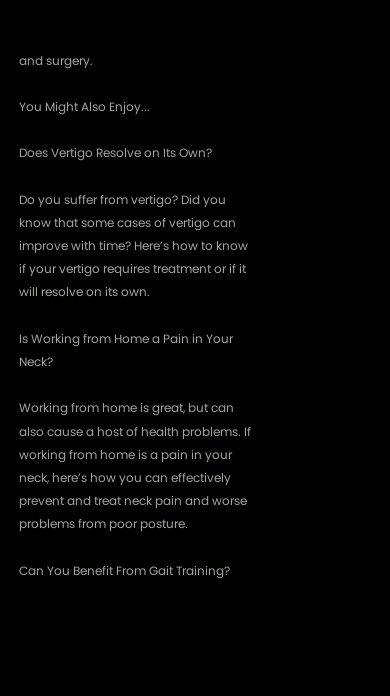and surgery.

You Might Also Enjoy...

Does Vertigo Resolve on Its Own?

Do you suffer from vertigo? Did you know that some cases of vertigo can improve with time? Here’s how to know if your vertigo requires treatment or if it will resolve on its own.

Is Working from Home a Pain in Your Neck?

Working from home is great, but can also cause a host of health problems. If working from home is a pain in your neck, here’s how you can effectively prevent and treat neck pain and worse problems from poor posture.

Can You Benefit From Gait Training?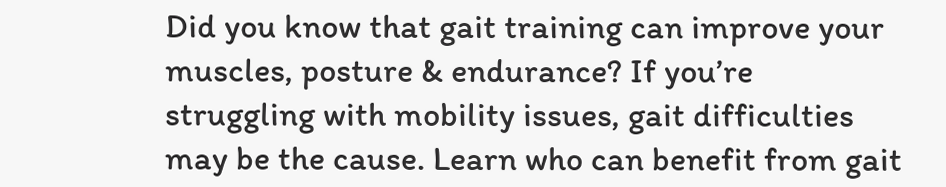Did you know that gait training can improve your muscles, posture & endurance? If you’re struggling with mobility issues, gait difficulties may be the cause. Learn who can benefit from gait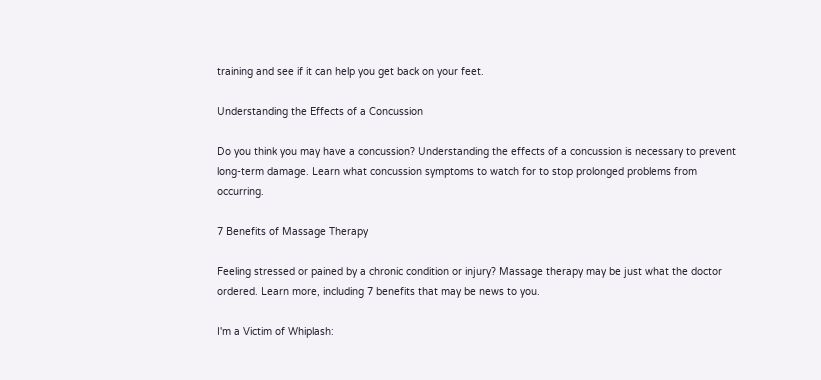training and see if it can help you get back on your feet.

Understanding the Effects of a Concussion

Do you think you may have a concussion? Understanding the effects of a concussion is necessary to prevent long-term damage. Learn what concussion symptoms to watch for to stop prolonged problems from occurring.

7 Benefits of Massage Therapy

Feeling stressed or pained by a chronic condition or injury? Massage therapy may be just what the doctor ordered. Learn more, including 7 benefits that may be news to you.

I'm a Victim of Whiplash: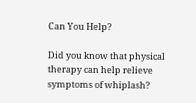Can You Help?

Did you know that physical therapy can help relieve symptoms of whiplash?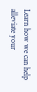Learn how we can help alleviate your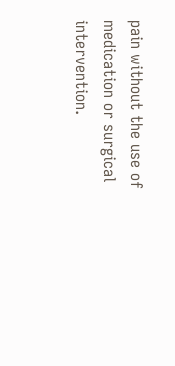pain without the use of medication or surgical intervention.